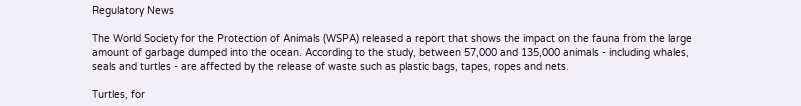Regulatory News

The World Society for the Protection of Animals (WSPA) released a report that shows the impact on the fauna from the large amount of garbage dumped into the ocean. According to the study, between 57,000 and 135,000 animals - including whales, seals and turtles - are affected by the release of waste such as plastic bags, tapes, ropes and nets.

Turtles, for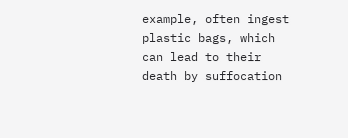example, often ingest plastic bags, which can lead to their death by suffocation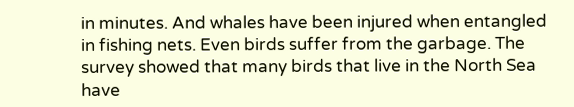in minutes. And whales have been injured when entangled in fishing nets. Even birds suffer from the garbage. The survey showed that many birds that live in the North Sea have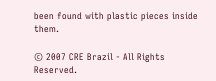been found with plastic pieces inside them.

© 2007 CRE Brazil - All Rights Reserved.